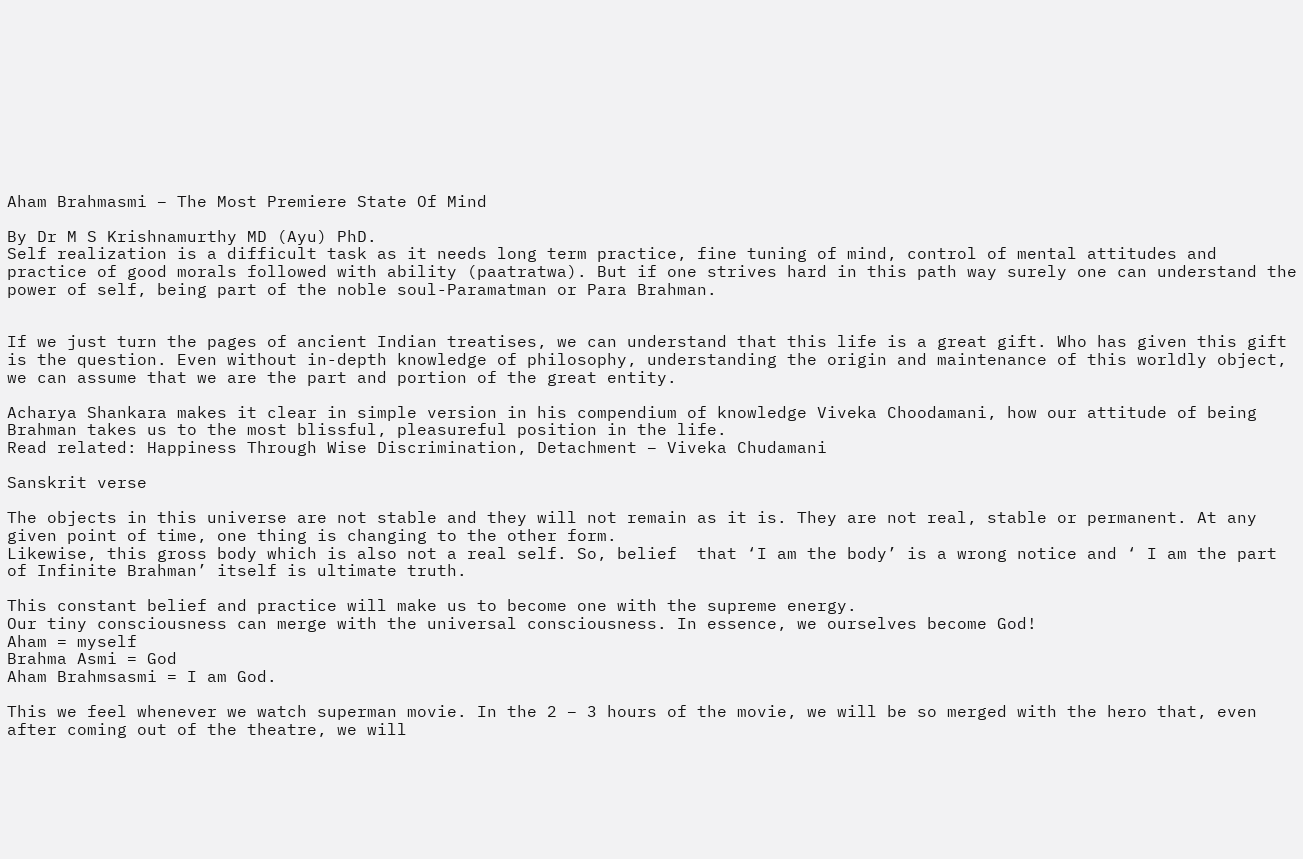Aham Brahmasmi – The Most Premiere State Of Mind

By Dr M S Krishnamurthy MD (Ayu) PhD.
Self realization is a difficult task as it needs long term practice, fine tuning of mind, control of mental attitudes and practice of good morals followed with ability (paatratwa). But if one strives hard in this path way surely one can understand the power of self, being part of the noble soul-Paramatman or Para Brahman.


If we just turn the pages of ancient Indian treatises, we can understand that this life is a great gift. Who has given this gift is the question. Even without in-depth knowledge of philosophy, understanding the origin and maintenance of this worldly object, we can assume that we are the part and portion of the great entity.

Acharya Shankara makes it clear in simple version in his compendium of knowledge Viveka Choodamani, how our attitude of being Brahman takes us to the most blissful, pleasureful position in the life.
Read related: Happiness Through Wise Discrimination, Detachment – Viveka Chudamani

Sanskrit verse

The objects in this universe are not stable and they will not remain as it is. They are not real, stable or permanent. At any given point of time, one thing is changing to the other form.
Likewise, this gross body which is also not a real self. So, belief  that ‘I am the body’ is a wrong notice and ‘ I am the part of Infinite Brahman’ itself is ultimate truth.

This constant belief and practice will make us to become one with the supreme energy.
Our tiny consciousness can merge with the universal consciousness. In essence, we ourselves become God!
Aham = myself
Brahma Asmi = God
Aham Brahmsasmi = I am God.

This we feel whenever we watch superman movie. In the 2 – 3 hours of the movie, we will be so merged with the hero that, even after coming out of the theatre, we will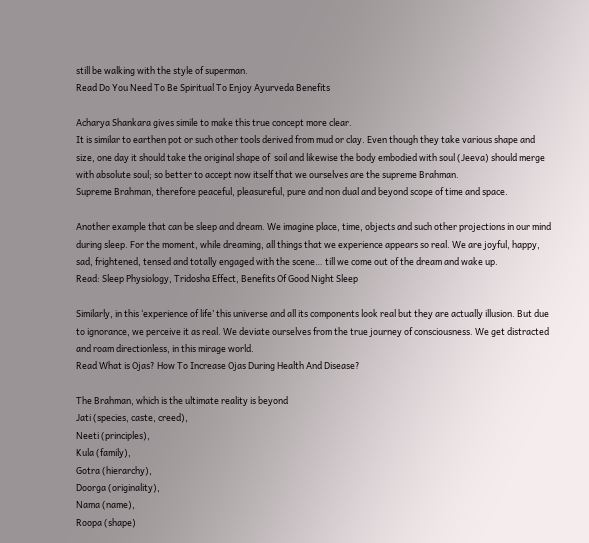still be walking with the style of superman.
Read Do You Need To Be Spiritual To Enjoy Ayurveda Benefits

Acharya Shankara gives simile to make this true concept more clear.
It is similar to earthen pot or such other tools derived from mud or clay. Even though they take various shape and size, one day it should take the original shape of  soil and likewise the body embodied with soul (Jeeva) should merge with absolute soul; so better to accept now itself that we ourselves are the supreme Brahman.
Supreme Brahman, therefore peaceful, pleasureful, pure and non dual and beyond scope of time and space.

Another example that can be sleep and dream. We imagine place, time, objects and such other projections in our mind during sleep. For the moment, while dreaming, all things that we experience appears so real. We are joyful, happy, sad, frightened, tensed and totally engaged with the scene… till we come out of the dream and wake up.
Read: Sleep Physiology, Tridosha Effect, Benefits Of Good Night Sleep

Similarly, in this ‘experience of life’ this universe and all its components look real but they are actually illusion. But due to ignorance, we perceive it as real. We deviate ourselves from the true journey of consciousness. We get distracted and roam directionless, in this mirage world.
Read What is Ojas? How To Increase Ojas During Health And Disease?

The Brahman, which is the ultimate reality is beyond
Jati (species, caste, creed),
Neeti (principles),
Kula (family),
Gotra (hierarchy),
Doorga (originality),
Nama (name),
Roopa (shape)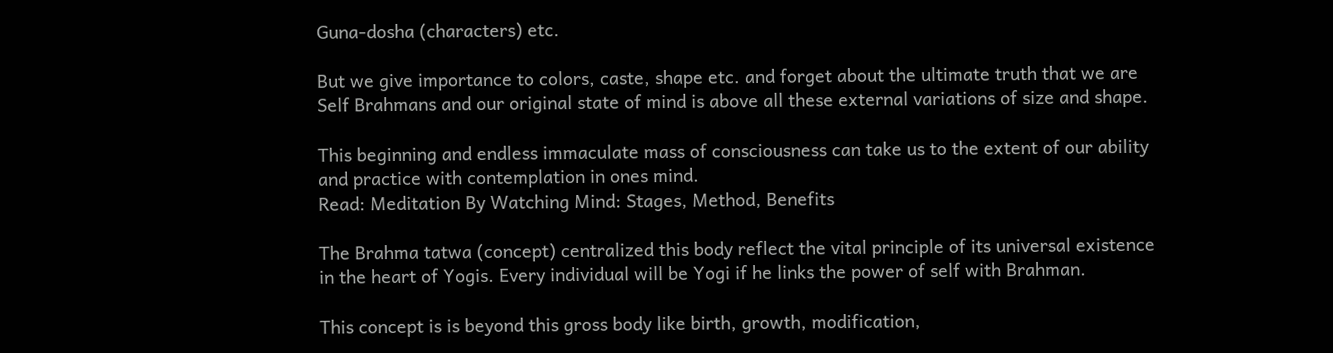Guna-dosha (characters) etc.

But we give importance to colors, caste, shape etc. and forget about the ultimate truth that we are Self Brahmans and our original state of mind is above all these external variations of size and shape.

This beginning and endless immaculate mass of consciousness can take us to the extent of our ability and practice with contemplation in ones mind.
Read: Meditation By Watching Mind: Stages, Method, Benefits

The Brahma tatwa (concept) centralized this body reflect the vital principle of its universal existence in the heart of Yogis. Every individual will be Yogi if he links the power of self with Brahman.

This concept is is beyond this gross body like birth, growth, modification,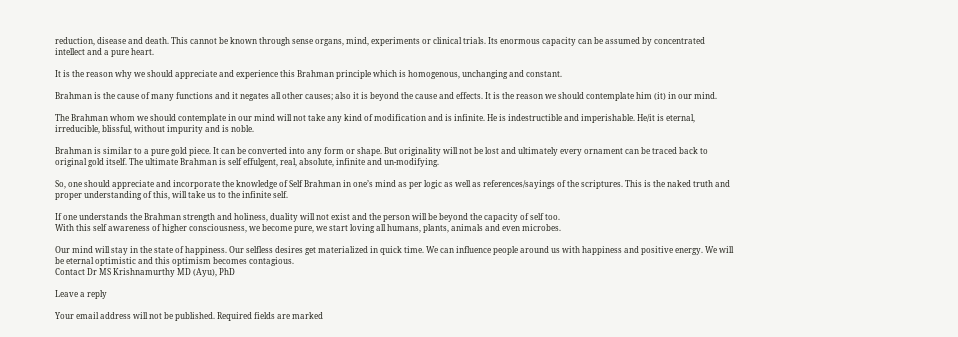reduction, disease and death. This cannot be known through sense organs, mind, experiments or clinical trials. Its enormous capacity can be assumed by concentrated intellect and a pure heart.

It is the reason why we should appreciate and experience this Brahman principle which is homogenous, unchanging and constant.

Brahman is the cause of many functions and it negates all other causes; also it is beyond the cause and effects. It is the reason we should contemplate him (it) in our mind.

The Brahman whom we should contemplate in our mind will not take any kind of modification and is infinite. He is indestructible and imperishable. He/it is eternal, irreducible, blissful, without impurity and is noble.

Brahman is similar to a pure gold piece. It can be converted into any form or shape. But originality will not be lost and ultimately every ornament can be traced back to original gold itself. The ultimate Brahman is self effulgent, real, absolute, infinite and un-modifying.

So, one should appreciate and incorporate the knowledge of Self Brahman in one’s mind as per logic as well as references/sayings of the scriptures. This is the naked truth and proper understanding of this, will take us to the infinite self.

If one understands the Brahman strength and holiness, duality will not exist and the person will be beyond the capacity of self too.
With this self awareness of higher consciousness, we become pure, we start loving all humans, plants, animals and even microbes.

Our mind will stay in the state of happiness. Our selfless desires get materialized in quick time. We can influence people around us with happiness and positive energy. We will be eternal optimistic and this optimism becomes contagious.
Contact Dr MS Krishnamurthy MD (Ayu), PhD

Leave a reply

Your email address will not be published. Required fields are marked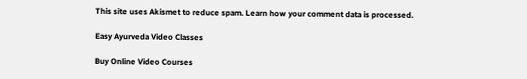This site uses Akismet to reduce spam. Learn how your comment data is processed.

Easy Ayurveda Video Classes

Buy Online Video Courses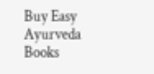Buy Easy Ayurveda Books